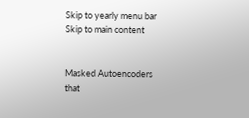Skip to yearly menu bar Skip to main content


Masked Autoencoders that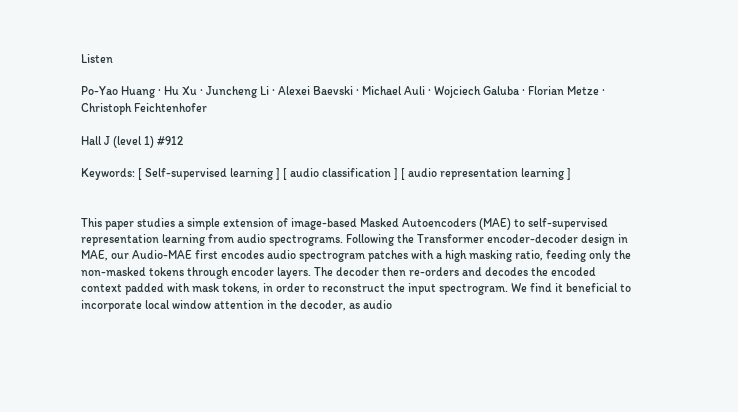Listen

Po-Yao Huang · Hu Xu · Juncheng Li · Alexei Baevski · Michael Auli · Wojciech Galuba · Florian Metze · Christoph Feichtenhofer

Hall J (level 1) #912

Keywords: [ Self-supervised learning ] [ audio classification ] [ audio representation learning ]


This paper studies a simple extension of image-based Masked Autoencoders (MAE) to self-supervised representation learning from audio spectrograms. Following the Transformer encoder-decoder design in MAE, our Audio-MAE first encodes audio spectrogram patches with a high masking ratio, feeding only the non-masked tokens through encoder layers. The decoder then re-orders and decodes the encoded context padded with mask tokens, in order to reconstruct the input spectrogram. We find it beneficial to incorporate local window attention in the decoder, as audio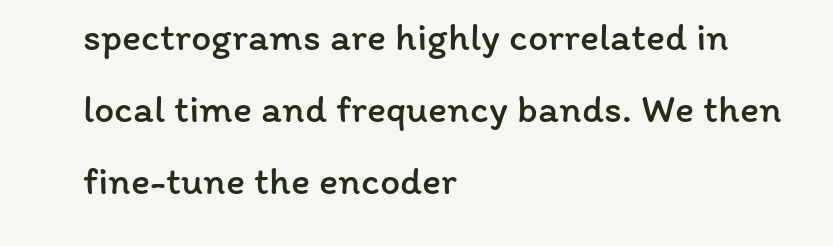spectrograms are highly correlated in local time and frequency bands. We then fine-tune the encoder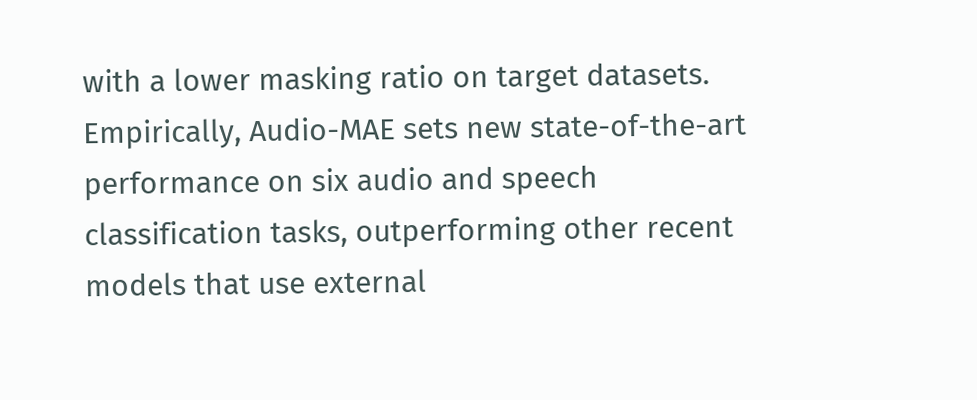with a lower masking ratio on target datasets. Empirically, Audio-MAE sets new state-of-the-art performance on six audio and speech classification tasks, outperforming other recent models that use external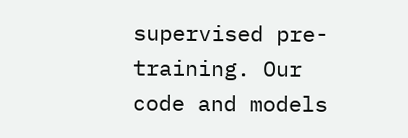supervised pre-training. Our code and models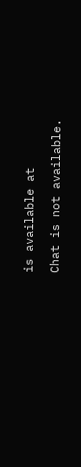is available at

Chat is not available.